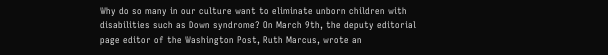Why do so many in our culture want to eliminate unborn children with disabilities such as Down syndrome? On March 9th, the deputy editorial page editor of the Washington Post, Ruth Marcus, wrote an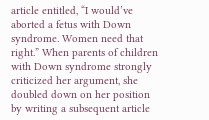article entitled, “I would’ve aborted a fetus with Down syndrome. Women need that right.” When parents of children with Down syndrome strongly criticized her argument, she doubled down on her position by writing a subsequent article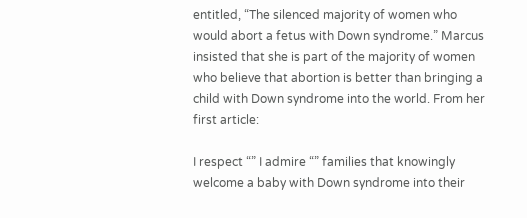entitled, “The silenced majority of women who would abort a fetus with Down syndrome.” Marcus insisted that she is part of the majority of women who believe that abortion is better than bringing a child with Down syndrome into the world. From her first article:

I respect “” I admire “” families that knowingly welcome a baby with Down syndrome into their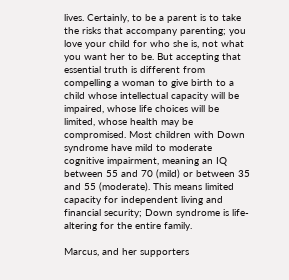lives. Certainly, to be a parent is to take the risks that accompany parenting; you love your child for who she is, not what you want her to be. But accepting that essential truth is different from compelling a woman to give birth to a child whose intellectual capacity will be impaired, whose life choices will be limited, whose health may be compromised. Most children with Down syndrome have mild to moderate cognitive impairment, meaning an IQ between 55 and 70 (mild) or between 35 and 55 (moderate). This means limited capacity for independent living and financial security; Down syndrome is life-altering for the entire family.

Marcus, and her supporters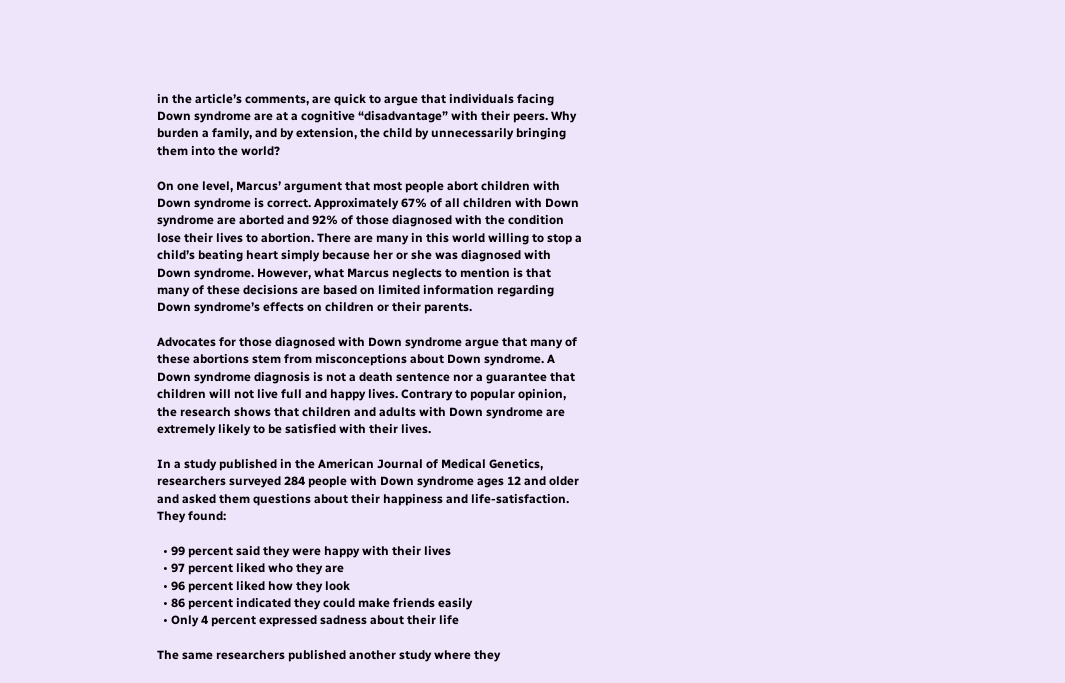in the article’s comments, are quick to argue that individuals facing Down syndrome are at a cognitive “disadvantage” with their peers. Why burden a family, and by extension, the child by unnecessarily bringing them into the world?

On one level, Marcus’ argument that most people abort children with Down syndrome is correct. Approximately 67% of all children with Down syndrome are aborted and 92% of those diagnosed with the condition lose their lives to abortion. There are many in this world willing to stop a child’s beating heart simply because her or she was diagnosed with Down syndrome. However, what Marcus neglects to mention is that many of these decisions are based on limited information regarding Down syndrome’s effects on children or their parents.

Advocates for those diagnosed with Down syndrome argue that many of these abortions stem from misconceptions about Down syndrome. A Down syndrome diagnosis is not a death sentence nor a guarantee that children will not live full and happy lives. Contrary to popular opinion, the research shows that children and adults with Down syndrome are extremely likely to be satisfied with their lives.

In a study published in the American Journal of Medical Genetics, researchers surveyed 284 people with Down syndrome ages 12 and older and asked them questions about their happiness and life-satisfaction. They found:

  • 99 percent said they were happy with their lives
  • 97 percent liked who they are
  • 96 percent liked how they look
  • 86 percent indicated they could make friends easily
  • Only 4 percent expressed sadness about their life

The same researchers published another study where they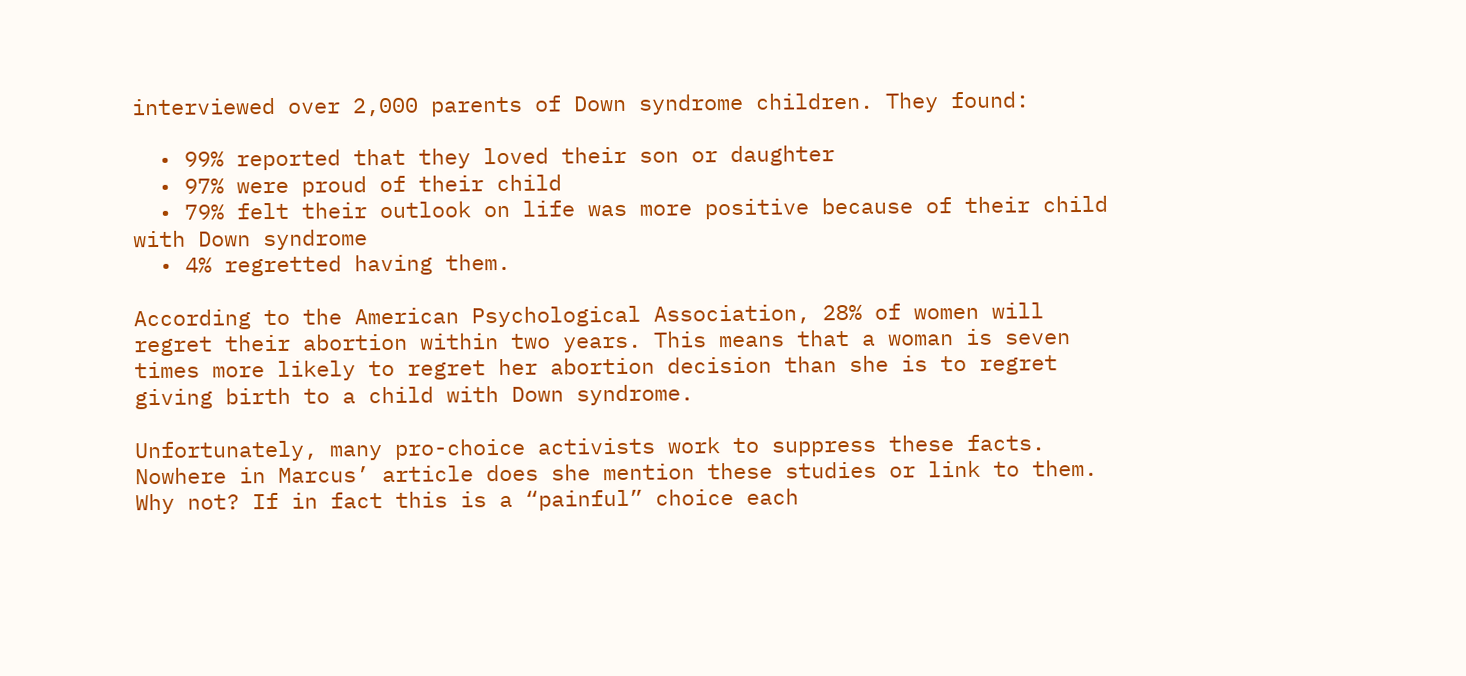interviewed over 2,000 parents of Down syndrome children. They found:

  • 99% reported that they loved their son or daughter
  • 97% were proud of their child
  • 79% felt their outlook on life was more positive because of their child with Down syndrome
  • 4% regretted having them.

According to the American Psychological Association, 28% of women will regret their abortion within two years. This means that a woman is seven times more likely to regret her abortion decision than she is to regret giving birth to a child with Down syndrome.

Unfortunately, many pro-choice activists work to suppress these facts. Nowhere in Marcus’ article does she mention these studies or link to them. Why not? If in fact this is a “painful” choice each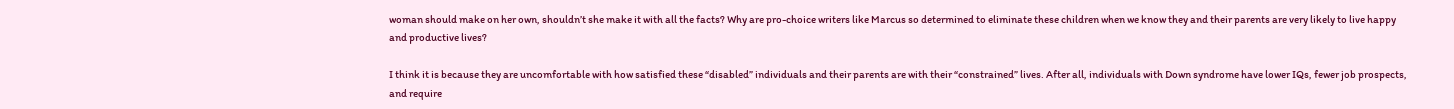woman should make on her own, shouldn’t she make it with all the facts? Why are pro-choice writers like Marcus so determined to eliminate these children when we know they and their parents are very likely to live happy and productive lives?

I think it is because they are uncomfortable with how satisfied these “disabled” individuals and their parents are with their “constrained” lives. After all, individuals with Down syndrome have lower IQs, fewer job prospects, and require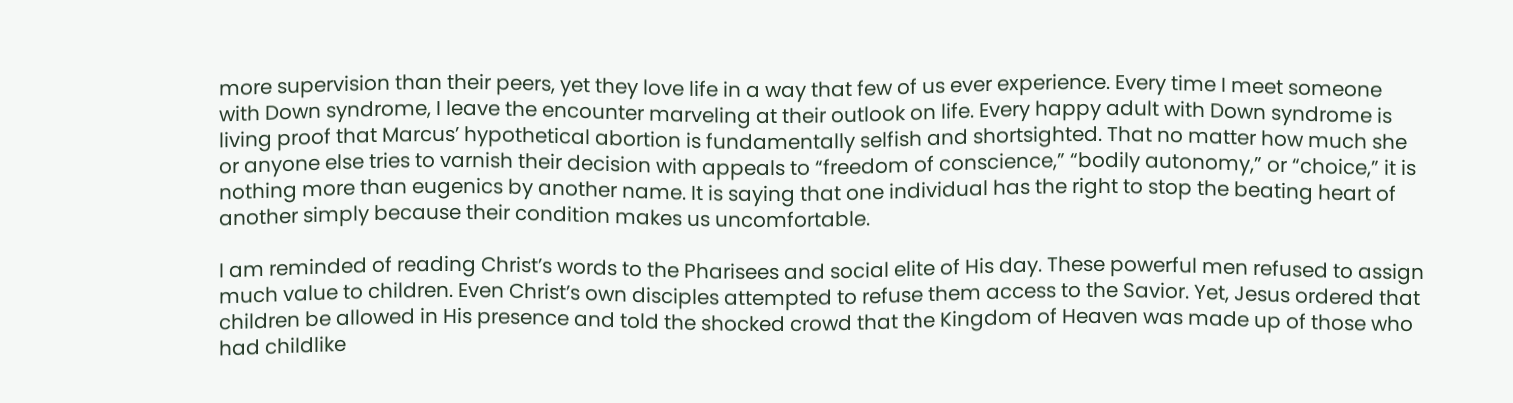more supervision than their peers, yet they love life in a way that few of us ever experience. Every time I meet someone with Down syndrome, I leave the encounter marveling at their outlook on life. Every happy adult with Down syndrome is living proof that Marcus’ hypothetical abortion is fundamentally selfish and shortsighted. That no matter how much she or anyone else tries to varnish their decision with appeals to “freedom of conscience,” “bodily autonomy,” or “choice,” it is nothing more than eugenics by another name. It is saying that one individual has the right to stop the beating heart of another simply because their condition makes us uncomfortable.

I am reminded of reading Christ’s words to the Pharisees and social elite of His day. These powerful men refused to assign much value to children. Even Christ’s own disciples attempted to refuse them access to the Savior. Yet, Jesus ordered that children be allowed in His presence and told the shocked crowd that the Kingdom of Heaven was made up of those who had childlike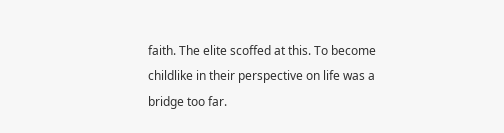faith. The elite scoffed at this. To become childlike in their perspective on life was a bridge too far.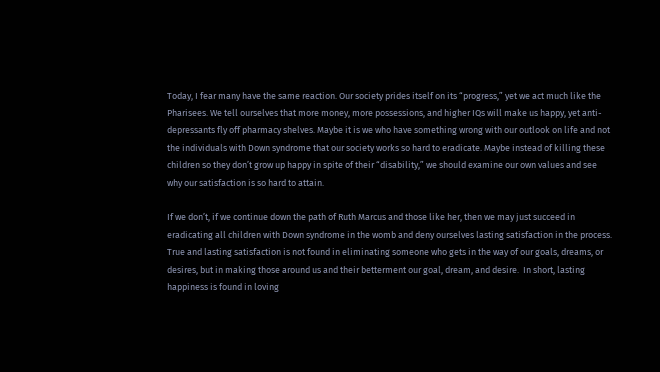Today, I fear many have the same reaction. Our society prides itself on its “progress,” yet we act much like the Pharisees. We tell ourselves that more money, more possessions, and higher IQs will make us happy, yet anti-depressants fly off pharmacy shelves. Maybe it is we who have something wrong with our outlook on life and not the individuals with Down syndrome that our society works so hard to eradicate. Maybe instead of killing these children so they don’t grow up happy in spite of their “disability,” we should examine our own values and see why our satisfaction is so hard to attain.

If we don’t, if we continue down the path of Ruth Marcus and those like her, then we may just succeed in eradicating all children with Down syndrome in the womb and deny ourselves lasting satisfaction in the process. True and lasting satisfaction is not found in eliminating someone who gets in the way of our goals, dreams, or desires, but in making those around us and their betterment our goal, dream, and desire.  In short, lasting happiness is found in loving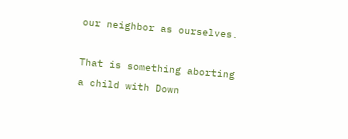our neighbor as ourselves.

That is something aborting a child with Down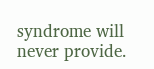syndrome will never provide.